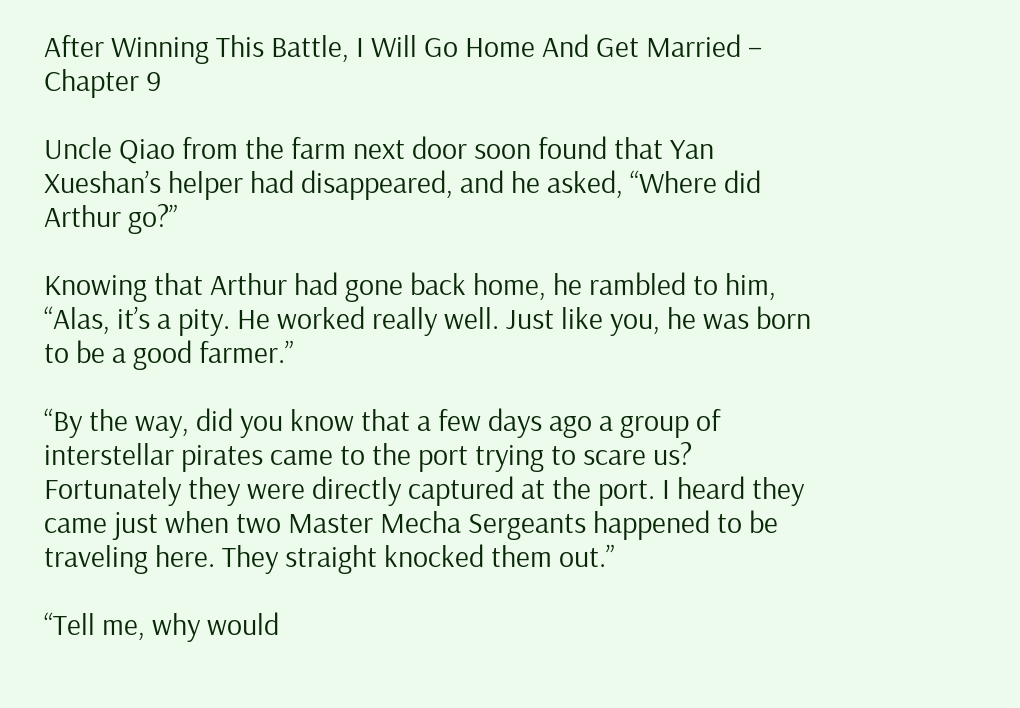After Winning This Battle, I Will Go Home And Get Married – Chapter 9

Uncle Qiao from the farm next door soon found that Yan Xueshan’s helper had disappeared, and he asked, “Where did Arthur go?”

Knowing that Arthur had gone back home, he rambled to him, “Alas, it’s a pity. He worked really well. Just like you, he was born to be a good farmer.”

“By the way, did you know that a few days ago a group of interstellar pirates came to the port trying to scare us? Fortunately they were directly captured at the port. I heard they came just when two Master Mecha Sergeants happened to be traveling here. They straight knocked them out.”

“Tell me, why would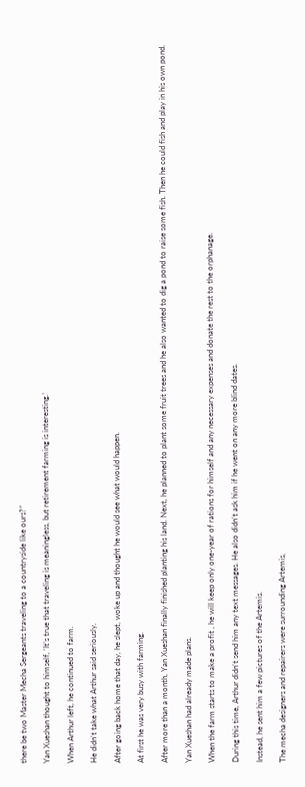there be two Master Mecha Sergeants traveling to a countryside like ours?”

Yan Xueshan thought to himself, ‘It’s true that traveling is meaningless, but retirement farming is interesting.’

When Arthur left, he continued to farm.

He didn’t take what Arthur said seriously.

After going back home that day, he slept, woke up and thought he would see what would happen.

At first he was very busy with farming.

After more than a month, Yan Xueshan finally finished planting his land. Next, he planned to plant some fruit trees and he also wanted to dig a pond to raise some fish. Then he could fish and play in his own pond.

Yan Xueshan had already made plans.

When the farm starts to make a profit , he will keep only one-year of rations for himself and any necessary expenses and donate the rest to the orphanage.

During this time, Arthur didn’t send him any text messages. He also didn’t ask him if he went on any more blind dates.

Instead, he sent him a few pictures of the Artemis.

The mecha designers and repairers were surrounding Artemis,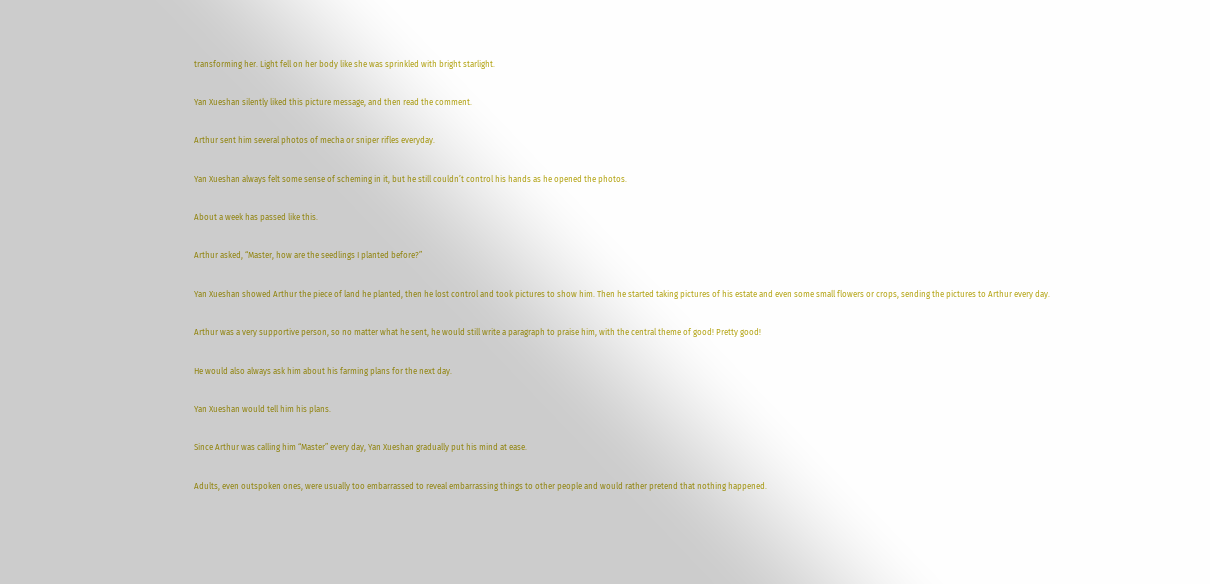transforming her. Light fell on her body like she was sprinkled with bright starlight.

Yan Xueshan silently liked this picture message, and then read the comment.

Arthur sent him several photos of mecha or sniper rifles everyday.

Yan Xueshan always felt some sense of scheming in it, but he still couldn’t control his hands as he opened the photos.

About a week has passed like this.

Arthur asked, “Master, how are the seedlings I planted before?”

Yan Xueshan showed Arthur the piece of land he planted, then he lost control and took pictures to show him. Then he started taking pictures of his estate and even some small flowers or crops, sending the pictures to Arthur every day.

Arthur was a very supportive person, so no matter what he sent, he would still write a paragraph to praise him, with the central theme of good! Pretty good!

He would also always ask him about his farming plans for the next day.

Yan Xueshan would tell him his plans.

Since Arthur was calling him “Master” every day, Yan Xueshan gradually put his mind at ease.

Adults, even outspoken ones, were usually too embarrassed to reveal embarrassing things to other people and would rather pretend that nothing happened.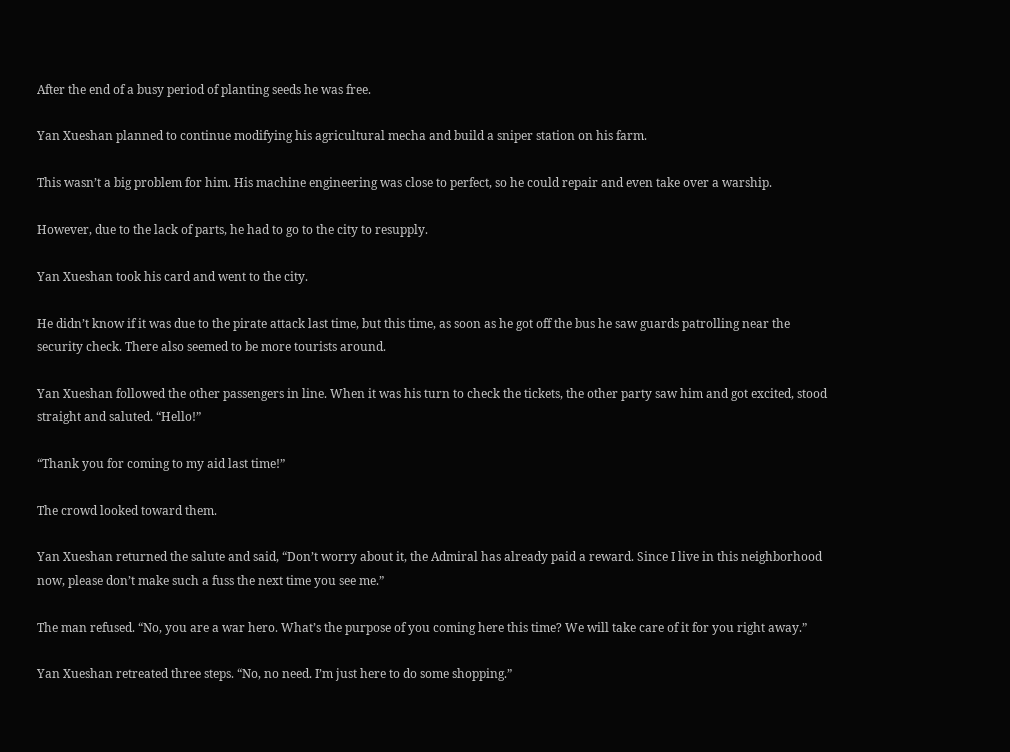After the end of a busy period of planting seeds he was free.

Yan Xueshan planned to continue modifying his agricultural mecha and build a sniper station on his farm.

This wasn’t a big problem for him. His machine engineering was close to perfect, so he could repair and even take over a warship.

However, due to the lack of parts, he had to go to the city to resupply.

Yan Xueshan took his card and went to the city.

He didn’t know if it was due to the pirate attack last time, but this time, as soon as he got off the bus he saw guards patrolling near the security check. There also seemed to be more tourists around.

Yan Xueshan followed the other passengers in line. When it was his turn to check the tickets, the other party saw him and got excited, stood straight and saluted. “Hello!”

“Thank you for coming to my aid last time!”

The crowd looked toward them.

Yan Xueshan returned the salute and said, “Don’t worry about it, the Admiral has already paid a reward. Since I live in this neighborhood now, please don’t make such a fuss the next time you see me.”

The man refused. “No, you are a war hero. What’s the purpose of you coming here this time? We will take care of it for you right away.”

Yan Xueshan retreated three steps. “No, no need. I’m just here to do some shopping.”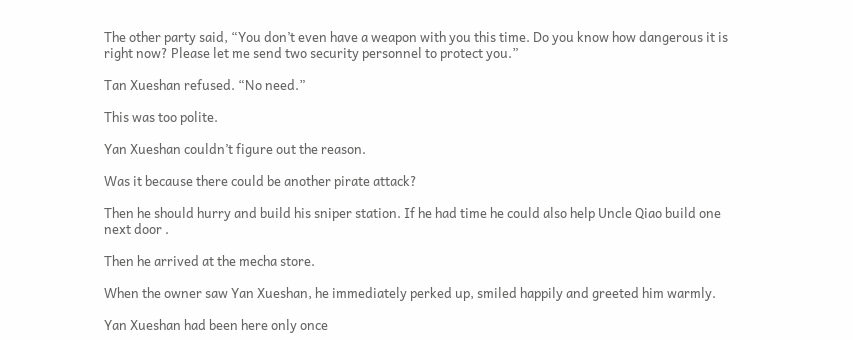The other party said, “You don’t even have a weapon with you this time. Do you know how dangerous it is right now? Please let me send two security personnel to protect you.”

Tan Xueshan refused. “No need.”

This was too polite.

Yan Xueshan couldn’t figure out the reason.

Was it because there could be another pirate attack?

Then he should hurry and build his sniper station. If he had time he could also help Uncle Qiao build one next door .

Then he arrived at the mecha store.

When the owner saw Yan Xueshan, he immediately perked up, smiled happily and greeted him warmly.

Yan Xueshan had been here only once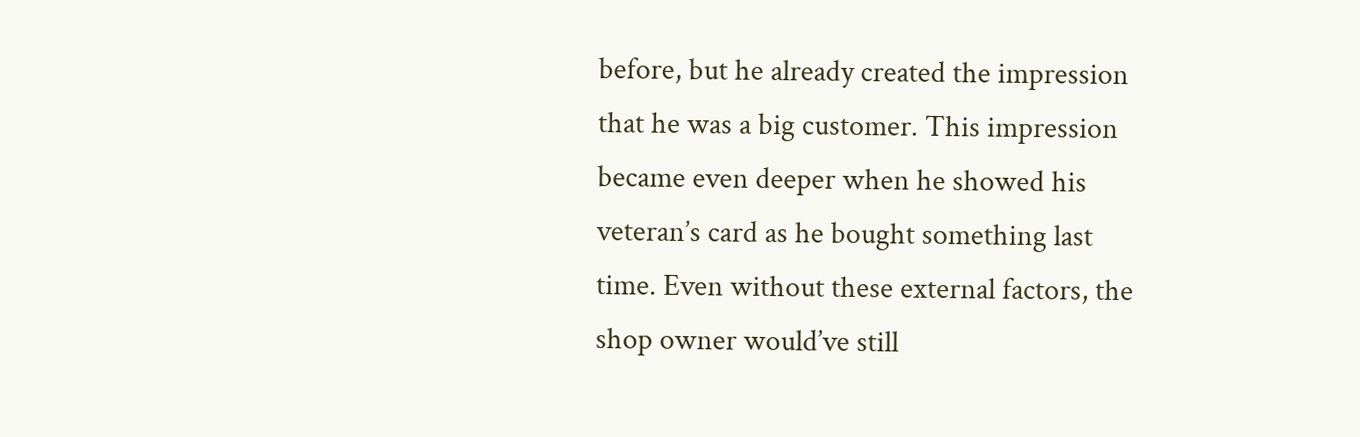before, but he already created the impression that he was a big customer. This impression became even deeper when he showed his veteran’s card as he bought something last time. Even without these external factors, the shop owner would’ve still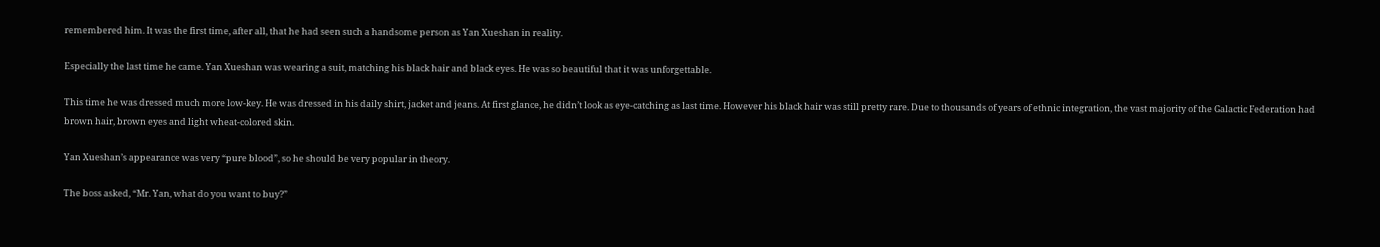remembered him. It was the first time, after all, that he had seen such a handsome person as Yan Xueshan in reality.

Especially the last time he came. Yan Xueshan was wearing a suit, matching his black hair and black eyes. He was so beautiful that it was unforgettable.

This time he was dressed much more low-key. He was dressed in his daily shirt, jacket and jeans. At first glance, he didn’t look as eye-catching as last time. However his black hair was still pretty rare. Due to thousands of years of ethnic integration, the vast majority of the Galactic Federation had brown hair, brown eyes and light wheat-colored skin.

Yan Xueshan’s appearance was very “pure blood”, so he should be very popular in theory.

The boss asked, “Mr. Yan, what do you want to buy?”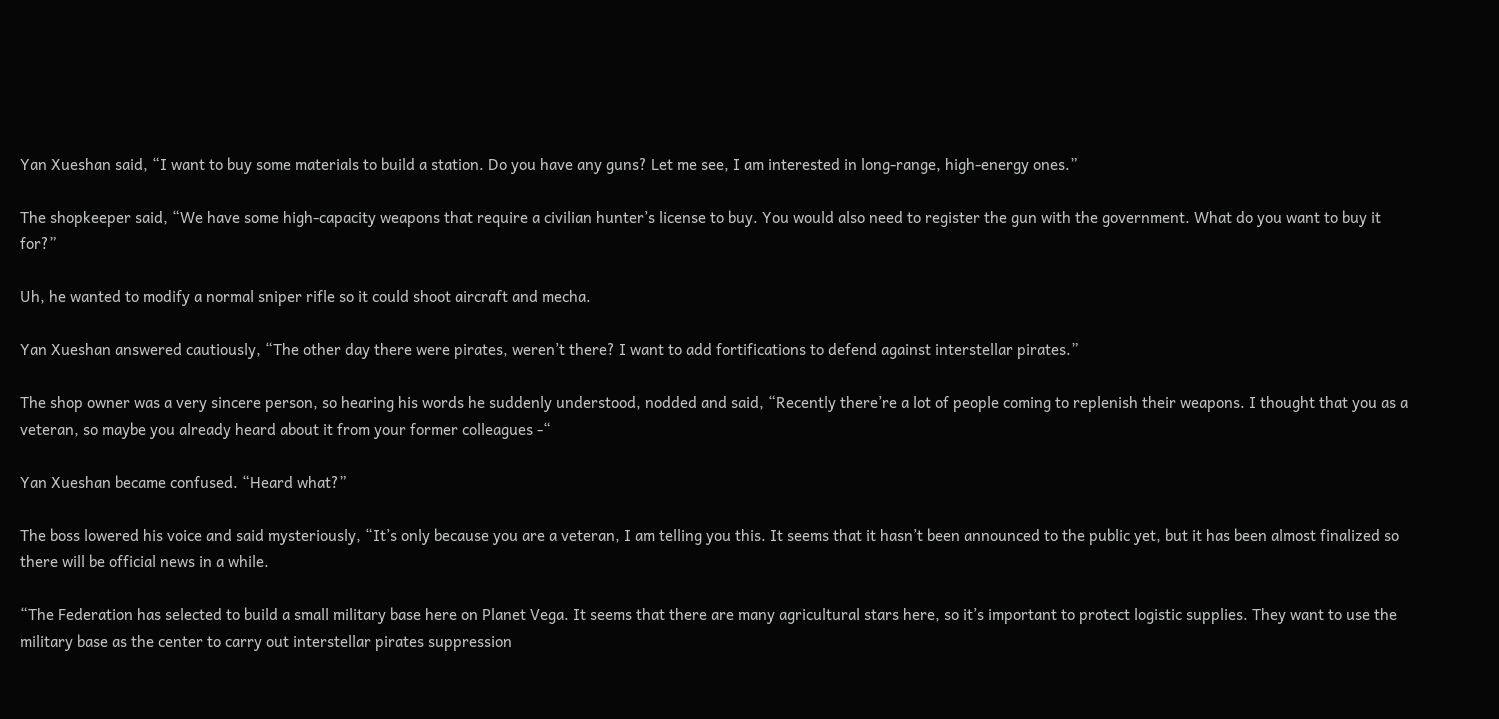Yan Xueshan said, “I want to buy some materials to build a station. Do you have any guns? Let me see, I am interested in long-range, high-energy ones.”

The shopkeeper said, “We have some high-capacity weapons that require a civilian hunter’s license to buy. You would also need to register the gun with the government. What do you want to buy it for?”

Uh, he wanted to modify a normal sniper rifle so it could shoot aircraft and mecha.

Yan Xueshan answered cautiously, “The other day there were pirates, weren’t there? I want to add fortifications to defend against interstellar pirates.”

The shop owner was a very sincere person, so hearing his words he suddenly understood, nodded and said, “Recently there’re a lot of people coming to replenish their weapons. I thought that you as a veteran, so maybe you already heard about it from your former colleagues -“

Yan Xueshan became confused. “Heard what?”

The boss lowered his voice and said mysteriously, “It’s only because you are a veteran, I am telling you this. It seems that it hasn’t been announced to the public yet, but it has been almost finalized so there will be official news in a while.

“The Federation has selected to build a small military base here on Planet Vega. It seems that there are many agricultural stars here, so it’s important to protect logistic supplies. They want to use the military base as the center to carry out interstellar pirates suppression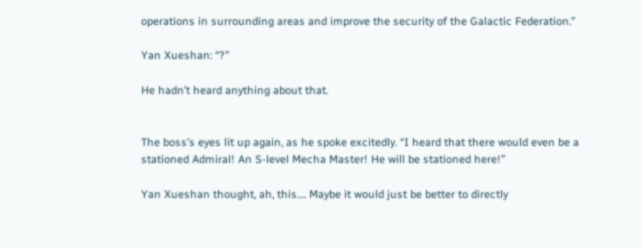operations in surrounding areas and improve the security of the Galactic Federation.”

Yan Xueshan: “?”

He hadn’t heard anything about that.


The boss’s eyes lit up again, as he spoke excitedly. “I heard that there would even be a stationed Admiral! An S-level Mecha Master! He will be stationed here!”

Yan Xueshan thought, ah, this…. Maybe it would just be better to directly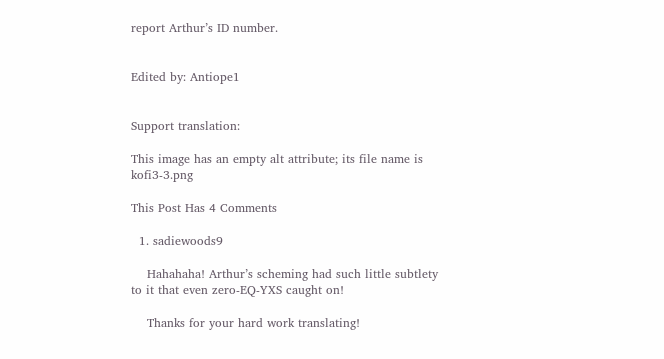report Arthur’s ID number.


Edited by: Antiope1


Support translation:

This image has an empty alt attribute; its file name is kofi3-3.png

This Post Has 4 Comments

  1. sadiewoods9

    Hahahaha! Arthur’s scheming had such little subtlety to it that even zero-EQ-YXS caught on!

    Thanks for your hard work translating!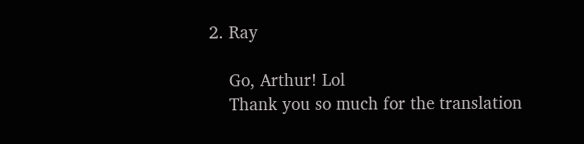2. Ray

    Go, Arthur! Lol
    Thank you so much for the translation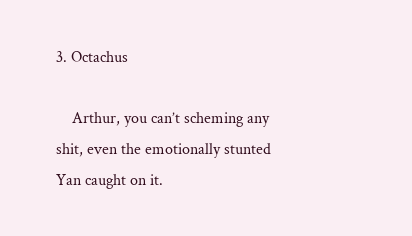3. Octachus

    Arthur, you can’t scheming any shit, even the emotionally stunted Yan caught on it.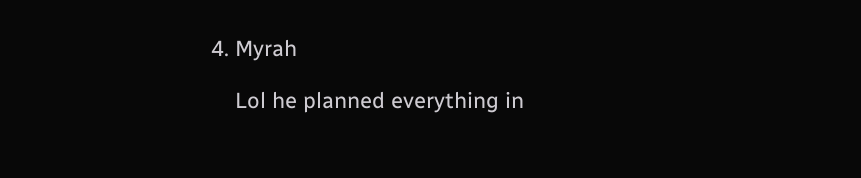4. Myrah

    Lol he planned everything in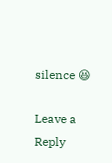silence 😆

Leave a Reply